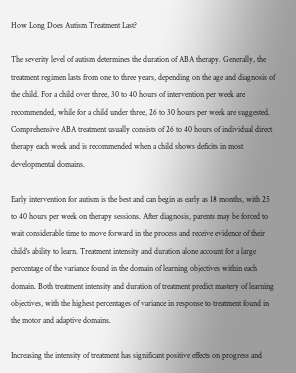How Long Does Autism Treatment Last?

The severity level of autism determines the duration of ABA therapy. Generally, the treatment regimen lasts from one to three years, depending on the age and diagnosis of the child. For a child over three, 30 to 40 hours of intervention per week are recommended, while for a child under three, 26 to 30 hours per week are suggested. Comprehensive ABA treatment usually consists of 26 to 40 hours of individual direct therapy each week and is recommended when a child shows deficits in most developmental domains.

Early intervention for autism is the best and can begin as early as 18 months, with 25 to 40 hours per week on therapy sessions. After diagnosis, parents may be forced to wait considerable time to move forward in the process and receive evidence of their child's ability to learn. Treatment intensity and duration alone account for a large percentage of the variance found in the domain of learning objectives within each domain. Both treatment intensity and duration of treatment predict mastery of learning objectives, with the highest percentages of variance in response to treatment found in the motor and adaptive domains.

Increasing the intensity of treatment has significant positive effects on progress and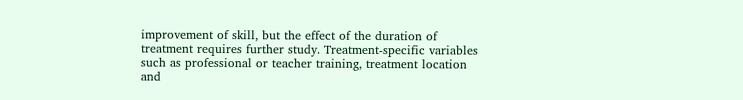improvement of skill, but the effect of the duration of treatment requires further study. Treatment-specific variables such as professional or teacher training, treatment location and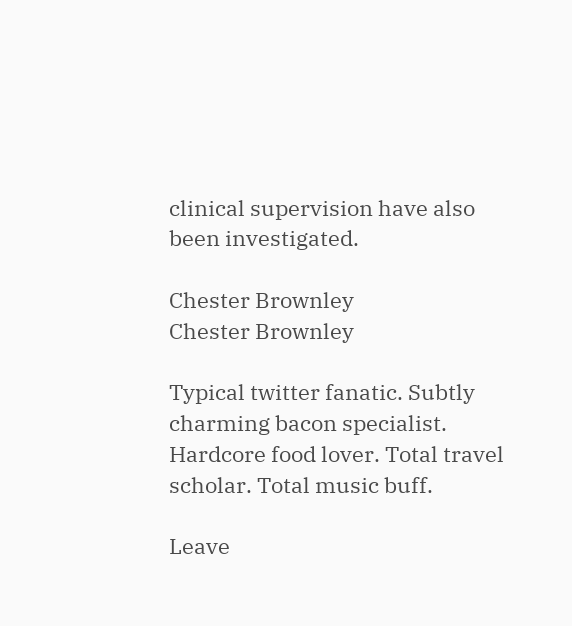clinical supervision have also been investigated.

Chester Brownley
Chester Brownley

Typical twitter fanatic. Subtly charming bacon specialist. Hardcore food lover. Total travel scholar. Total music buff.

Leave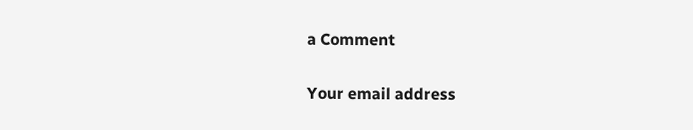a Comment

Your email address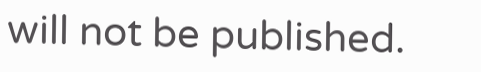will not be published.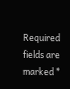Required fields are marked *